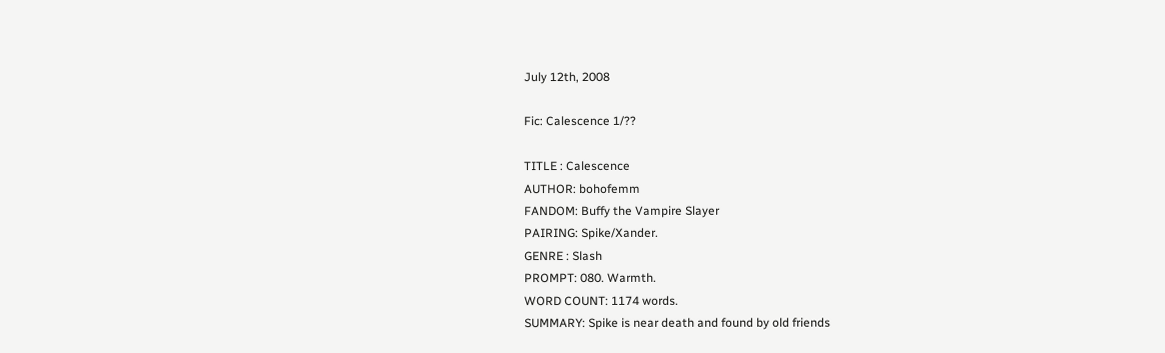July 12th, 2008

Fic: Calescence 1/??

TITLE : Calescence
AUTHOR: bohofemm
FANDOM: Buffy the Vampire Slayer
PAIRING: Spike/Xander.
GENRE : Slash
PROMPT: 080. Warmth.
WORD COUNT: 1174 words.
SUMMARY: Spike is near death and found by old friends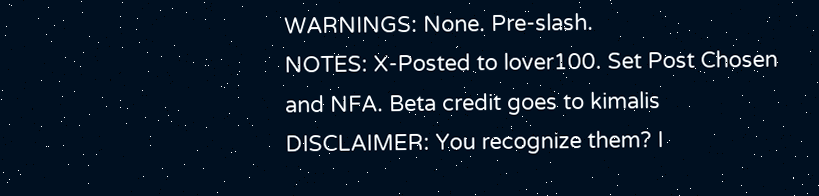WARNINGS: None. Pre-slash.
NOTES: X-Posted to lover100. Set Post Chosen and NFA. Beta credit goes to kimalis
DISCLAIMER: You recognize them? I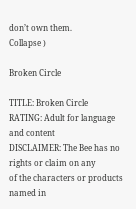don’t own them.
Collapse )

Broken Circle

TITLE: Broken Circle
RATING: Adult for language and content
DISCLAIMER: The Bee has no rights or claim on any
of the characters or products named in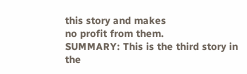this story and makes
no profit from them.
SUMMARY: This is the third story in the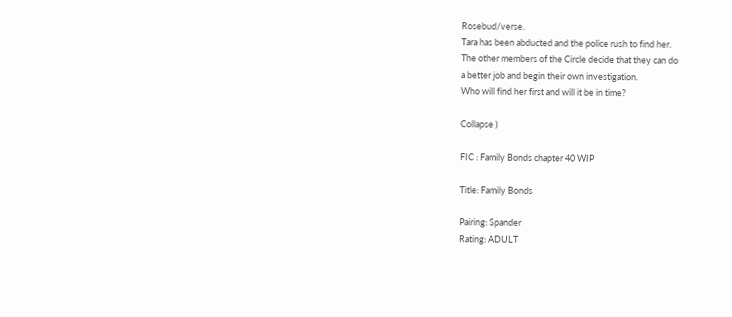Rosebud/verse.
Tara has been abducted and the police rush to find her.
The other members of the Circle decide that they can do
a better job and begin their own investigation.
Who will find her first and will it be in time?

Collapse )

FIC : Family Bonds chapter 40 WIP

Title: Family Bonds

Pairing: Spander
Rating: ADULT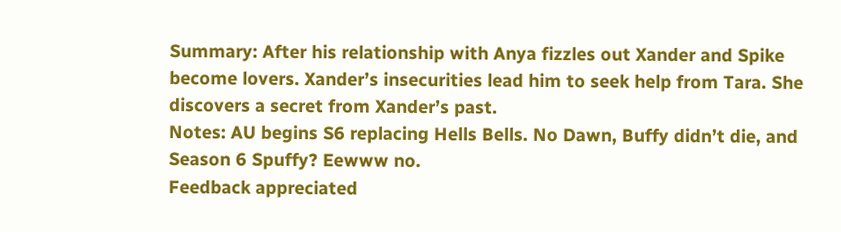Summary: After his relationship with Anya fizzles out Xander and Spike become lovers. Xander’s insecurities lead him to seek help from Tara. She discovers a secret from Xander’s past.
Notes: AU begins S6 replacing Hells Bells. No Dawn, Buffy didn’t die, and Season 6 Spuffy? Eewww no.
Feedback appreciated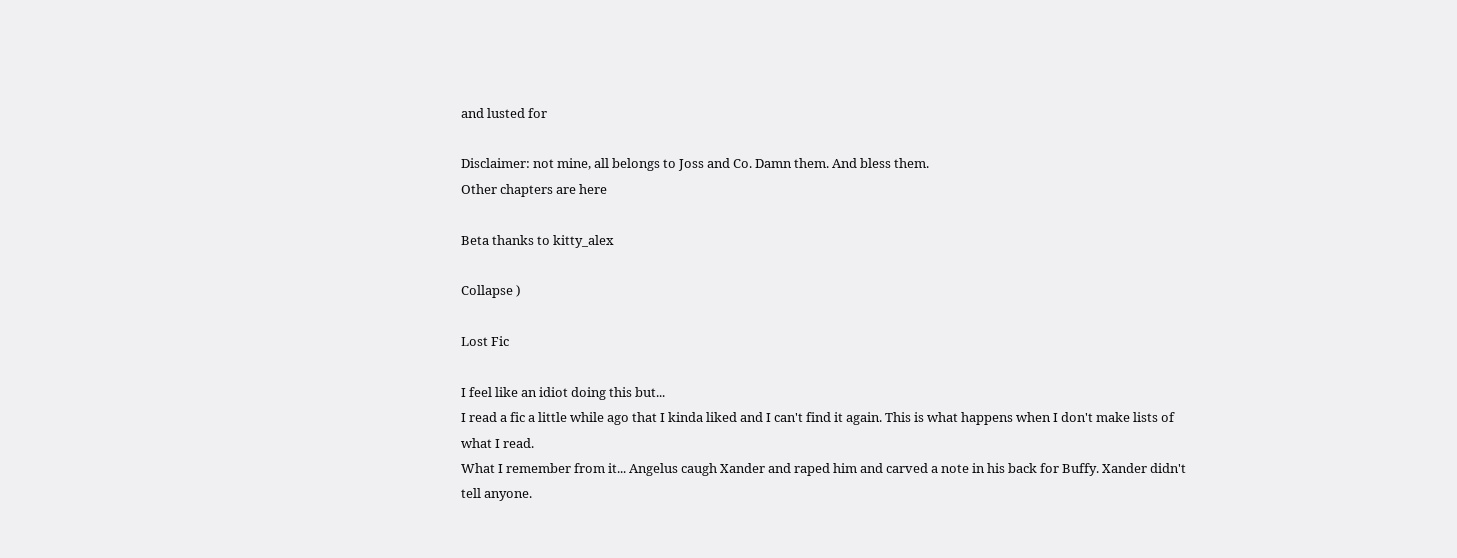and lusted for

Disclaimer: not mine, all belongs to Joss and Co. Damn them. And bless them.
Other chapters are here

Beta thanks to kitty_alex

Collapse )

Lost Fic

I feel like an idiot doing this but...
I read a fic a little while ago that I kinda liked and I can't find it again. This is what happens when I don't make lists of what I read.
What I remember from it... Angelus caugh Xander and raped him and carved a note in his back for Buffy. Xander didn't tell anyone.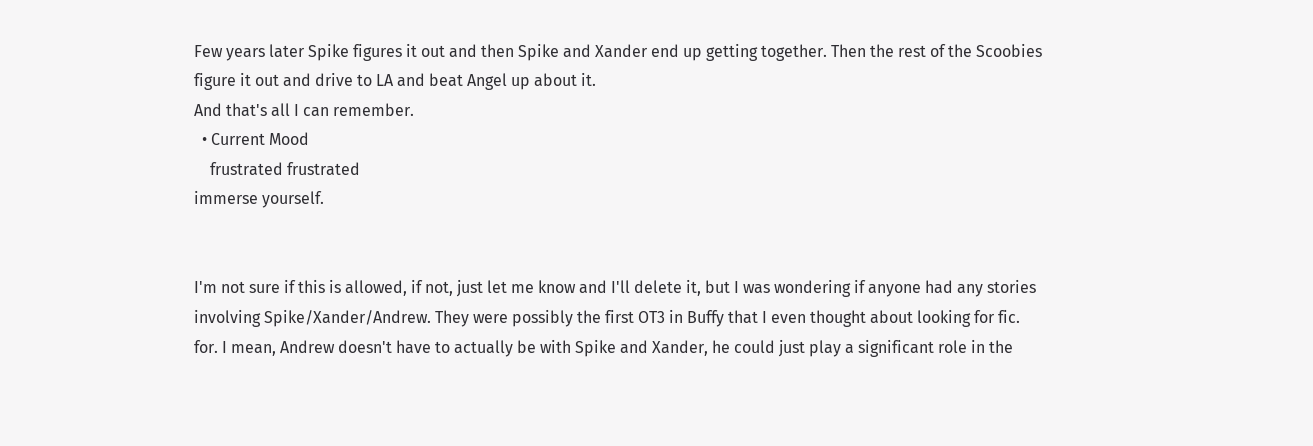Few years later Spike figures it out and then Spike and Xander end up getting together. Then the rest of the Scoobies figure it out and drive to LA and beat Angel up about it.
And that's all I can remember.
  • Current Mood
    frustrated frustrated
immerse yourself.


I'm not sure if this is allowed, if not, just let me know and I'll delete it, but I was wondering if anyone had any stories involving Spike/Xander/Andrew. They were possibly the first OT3 in Buffy that I even thought about looking for fic. for. I mean, Andrew doesn't have to actually be with Spike and Xander, he could just play a significant role in the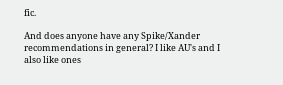fic.

And does anyone have any Spike/Xander recommendations in general? I like AU's and I also like ones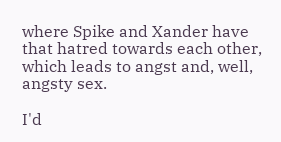where Spike and Xander have that hatred towards each other, which leads to angst and, well, angsty sex.

I'd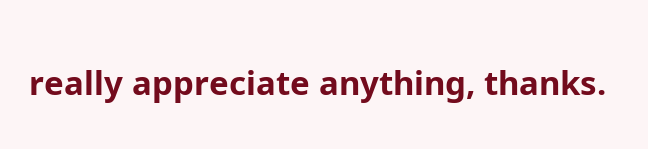really appreciate anything, thanks.